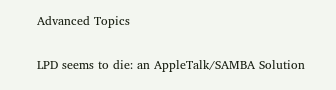Advanced Topics

LPD seems to die: an AppleTalk/SAMBA Solution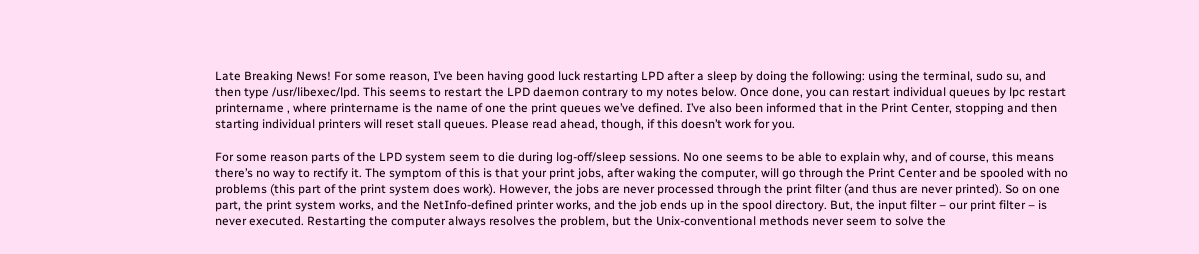Late Breaking News! For some reason, I’ve been having good luck restarting LPD after a sleep by doing the following: using the terminal, sudo su, and then type /usr/libexec/lpd. This seems to restart the LPD daemon contrary to my notes below. Once done, you can restart individual queues by lpc restart printername , where printername is the name of one the print queues we’ve defined. I’ve also been informed that in the Print Center, stopping and then starting individual printers will reset stall queues. Please read ahead, though, if this doesn’t work for you.

For some reason parts of the LPD system seem to die during log-off/sleep sessions. No one seems to be able to explain why, and of course, this means there’s no way to rectify it. The symptom of this is that your print jobs, after waking the computer, will go through the Print Center and be spooled with no problems (this part of the print system does work). However, the jobs are never processed through the print filter (and thus are never printed). So on one part, the print system works, and the NetInfo-defined printer works, and the job ends up in the spool directory. But, the input filter – our print filter – is never executed. Restarting the computer always resolves the problem, but the Unix-conventional methods never seem to solve the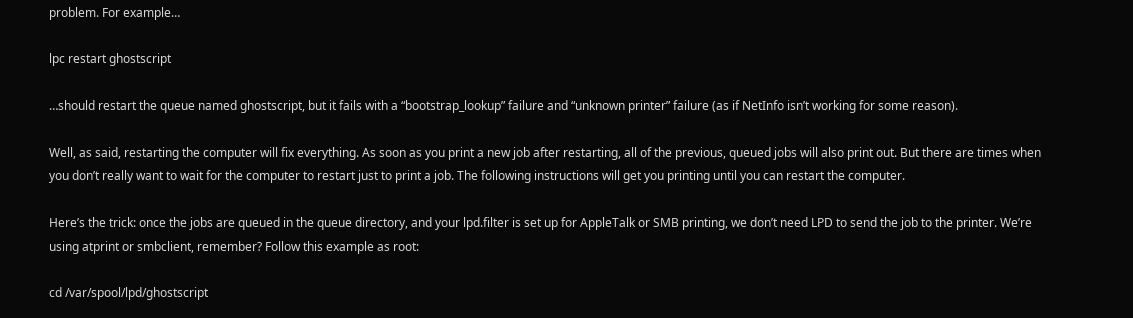problem. For example…

lpc restart ghostscript

…should restart the queue named ghostscript, but it fails with a “bootstrap_lookup” failure and “unknown printer” failure (as if NetInfo isn’t working for some reason).

Well, as said, restarting the computer will fix everything. As soon as you print a new job after restarting, all of the previous, queued jobs will also print out. But there are times when you don’t really want to wait for the computer to restart just to print a job. The following instructions will get you printing until you can restart the computer.

Here’s the trick: once the jobs are queued in the queue directory, and your lpd.filter is set up for AppleTalk or SMB printing, we don’t need LPD to send the job to the printer. We’re using atprint or smbclient, remember? Follow this example as root:

cd /var/spool/lpd/ghostscript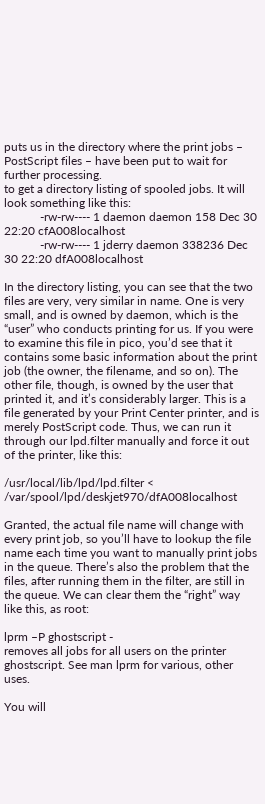puts us in the directory where the print jobs – PostScript files – have been put to wait for further processing.
to get a directory listing of spooled jobs. It will look something like this:
            -rw-rw---- 1 daemon daemon 158 Dec 30 22:20 cfA008localhost
            -rw-rw---- 1 jderry daemon 338236 Dec 30 22:20 dfA008localhost

In the directory listing, you can see that the two files are very, very similar in name. One is very small, and is owned by daemon, which is the “user” who conducts printing for us. If you were to examine this file in pico, you’d see that it contains some basic information about the print job (the owner, the filename, and so on). The other file, though, is owned by the user that printed it, and it’s considerably larger. This is a file generated by your Print Center printer, and is merely PostScript code. Thus, we can run it through our lpd.filter manually and force it out of the printer, like this:

/usr/local/lib/lpd/lpd.filter < /var/spool/lpd/deskjet970/dfA008localhost

Granted, the actual file name will change with every print job, so you’ll have to lookup the file name each time you want to manually print jobs in the queue. There’s also the problem that the files, after running them in the filter, are still in the queue. We can clear them the “right” way like this, as root:

lprm –P ghostscript -
removes all jobs for all users on the printer ghostscript. See man lprm for various, other uses.

You will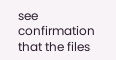see confirmation that the files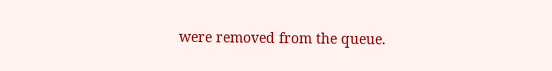were removed from the queue.